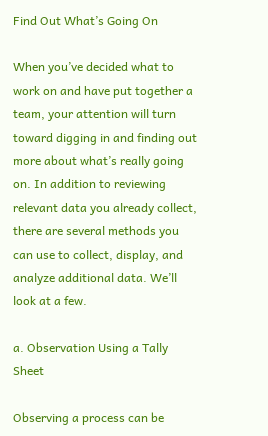Find Out What’s Going On

When you’ve decided what to work on and have put together a team, your attention will turn toward digging in and finding out more about what’s really going on. In addition to reviewing relevant data you already collect, there are several methods you can use to collect, display, and analyze additional data. We’ll look at a few.

a. Observation Using a Tally Sheet

Observing a process can be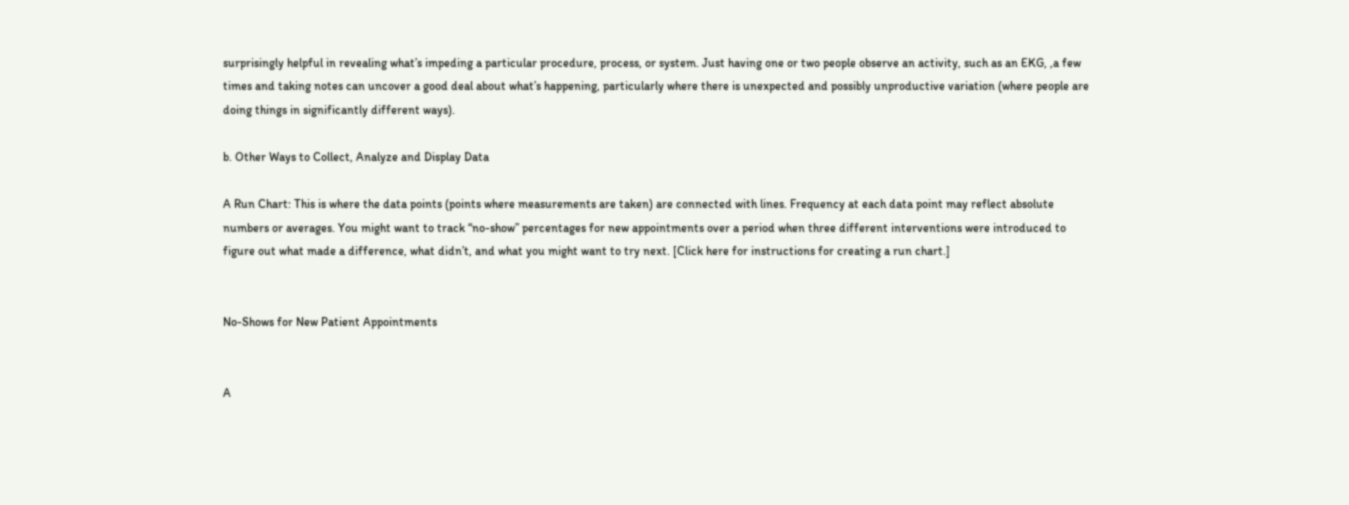surprisingly helpful in revealing what’s impeding a particular procedure, process, or system. Just having one or two people observe an activity, such as an EKG, ,a few times and taking notes can uncover a good deal about what’s happening, particularly where there is unexpected and possibly unproductive variation (where people are doing things in significantly different ways).

b. Other Ways to Collect, Analyze and Display Data

A Run Chart: This is where the data points (points where measurements are taken) are connected with lines. Frequency at each data point may reflect absolute numbers or averages. You might want to track “no-show” percentages for new appointments over a period when three different interventions were introduced to figure out what made a difference, what didn’t, and what you might want to try next. [Click here for instructions for creating a run chart.]


No-Shows for New Patient Appointments


A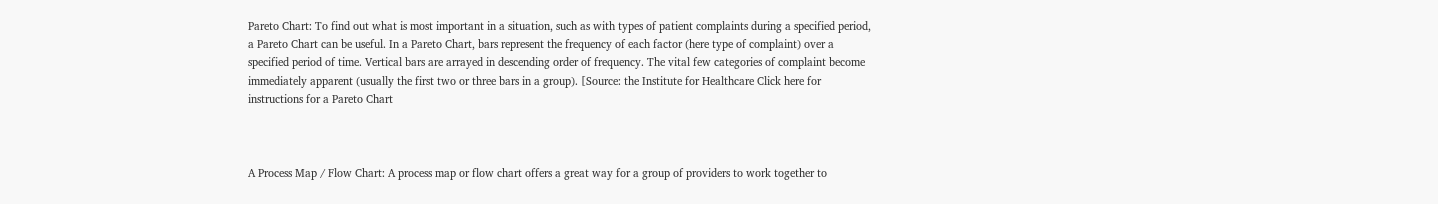Pareto Chart: To find out what is most important in a situation, such as with types of patient complaints during a specified period, a Pareto Chart can be useful. In a Pareto Chart, bars represent the frequency of each factor (here type of complaint) over a specified period of time. Vertical bars are arrayed in descending order of frequency. The vital few categories of complaint become immediately apparent (usually the first two or three bars in a group). [Source: the Institute for Healthcare Click here for instructions for a Pareto Chart



A Process Map / Flow Chart: A process map or flow chart offers a great way for a group of providers to work together to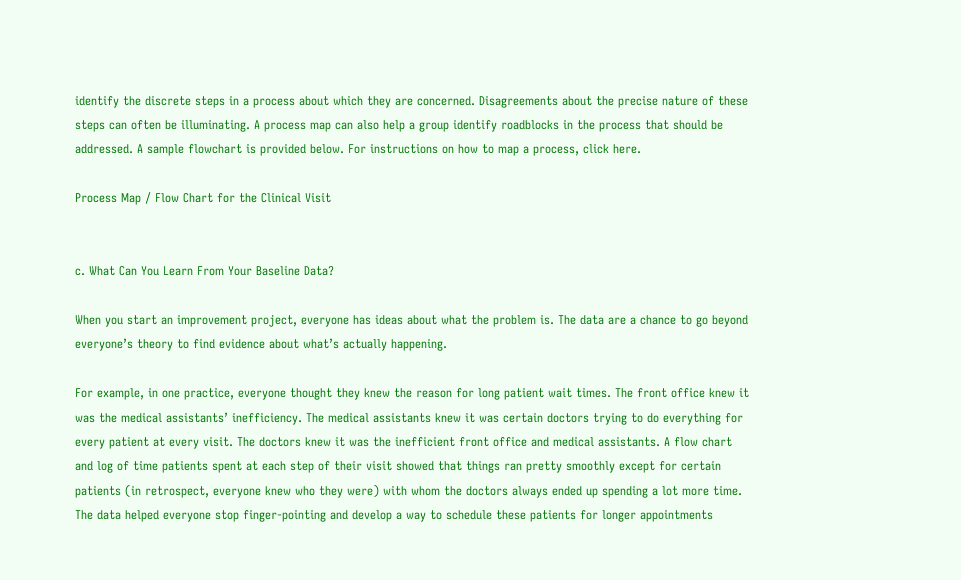identify the discrete steps in a process about which they are concerned. Disagreements about the precise nature of these steps can often be illuminating. A process map can also help a group identify roadblocks in the process that should be addressed. A sample flowchart is provided below. For instructions on how to map a process, click here.

Process Map / Flow Chart for the Clinical Visit


c. What Can You Learn From Your Baseline Data?

When you start an improvement project, everyone has ideas about what the problem is. The data are a chance to go beyond everyone’s theory to find evidence about what’s actually happening.

For example, in one practice, everyone thought they knew the reason for long patient wait times. The front office knew it was the medical assistants’ inefficiency. The medical assistants knew it was certain doctors trying to do everything for every patient at every visit. The doctors knew it was the inefficient front office and medical assistants. A flow chart and log of time patients spent at each step of their visit showed that things ran pretty smoothly except for certain patients (in retrospect, everyone knew who they were) with whom the doctors always ended up spending a lot more time. The data helped everyone stop finger-pointing and develop a way to schedule these patients for longer appointments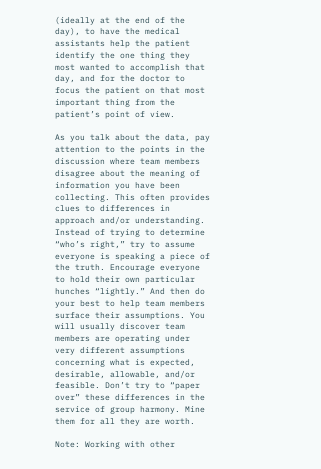(ideally at the end of the day), to have the medical assistants help the patient identify the one thing they most wanted to accomplish that day, and for the doctor to focus the patient on that most important thing from the patient’s point of view.

As you talk about the data, pay attention to the points in the discussion where team members disagree about the meaning of information you have been collecting. This often provides clues to differences in approach and/or understanding. Instead of trying to determine “who’s right,” try to assume everyone is speaking a piece of the truth. Encourage everyone to hold their own particular hunches “lightly.” And then do your best to help team members surface their assumptions. You will usually discover team members are operating under very different assumptions concerning what is expected, desirable, allowable, and/or feasible. Don’t try to “paper over” these differences in the service of group harmony. Mine them for all they are worth.

Note: Working with other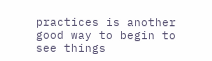practices is another good way to begin to see things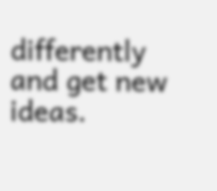differently and get new ideas.